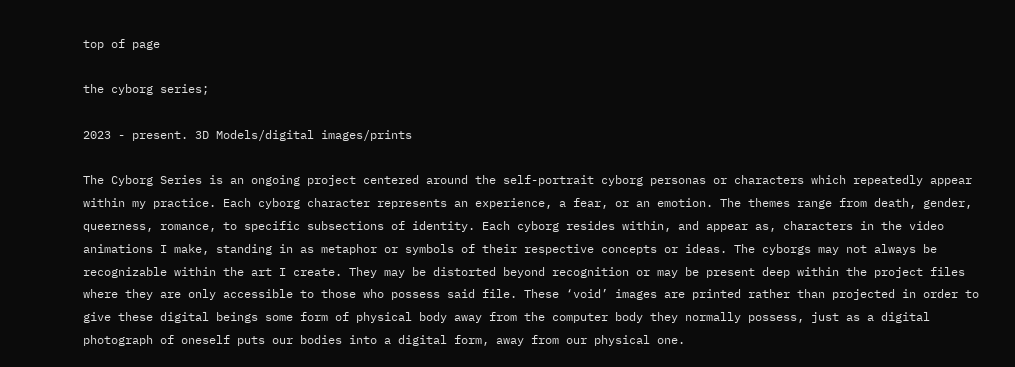top of page

the cyborg series;

2023 - present. 3D Models/digital images/prints

The Cyborg Series is an ongoing project centered around the self-portrait cyborg personas or characters which repeatedly appear within my practice. Each cyborg character represents an experience, a fear, or an emotion. The themes range from death, gender, queerness, romance, to specific subsections of identity. Each cyborg resides within, and appear as, characters in the video animations I make, standing in as metaphor or symbols of their respective concepts or ideas. The cyborgs may not always be recognizable within the art I create. They may be distorted beyond recognition or may be present deep within the project files where they are only accessible to those who possess said file. These ‘void’ images are printed rather than projected in order to give these digital beings some form of physical body away from the computer body they normally possess, just as a digital photograph of oneself puts our bodies into a digital form, away from our physical one.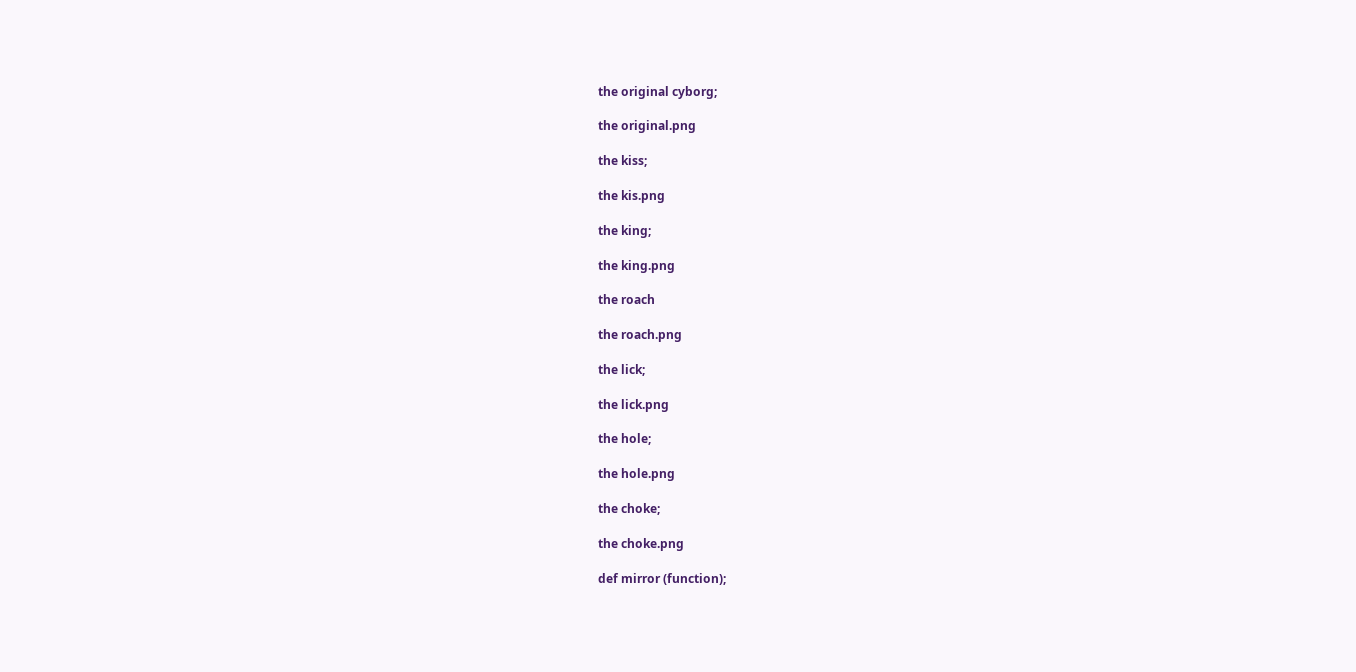the original cyborg;

the original.png

the kiss;

the kis.png

the king;

the king.png

the roach

the roach.png

the lick;

the lick.png

the hole;

the hole.png

the choke;

the choke.png

def mirror (function);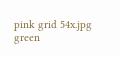pink grid 54x.jpg
green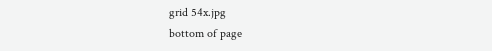grid 54x.jpg
bottom of page